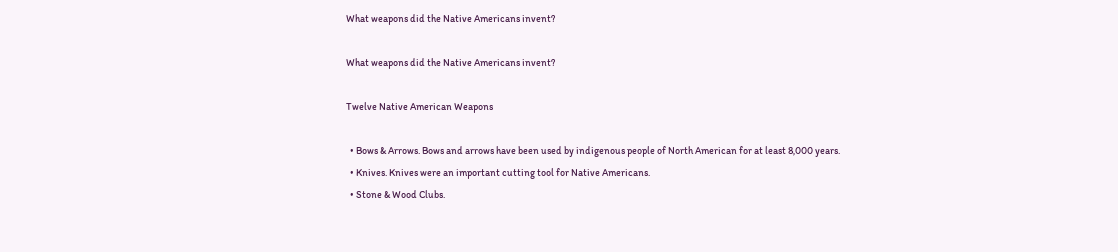What weapons did the Native Americans invent?

What weapons did the Native Americans invent?

Twelve Native American Weapons

  • Bows & Arrows. Bows and arrows have been used by indigenous people of North American for at least 8,000 years.
  • Knives. Knives were an important cutting tool for Native Americans.
  • Stone & Wood Clubs.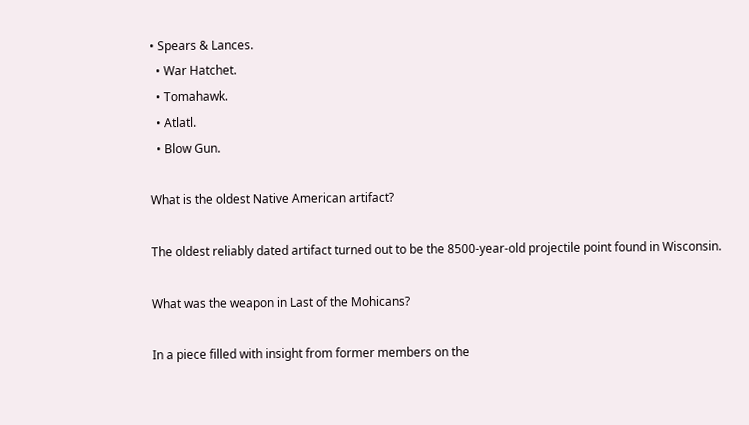• Spears & Lances.
  • War Hatchet.
  • Tomahawk.
  • Atlatl.
  • Blow Gun.

What is the oldest Native American artifact?

The oldest reliably dated artifact turned out to be the 8500-year-old projectile point found in Wisconsin.

What was the weapon in Last of the Mohicans?

In a piece filled with insight from former members on the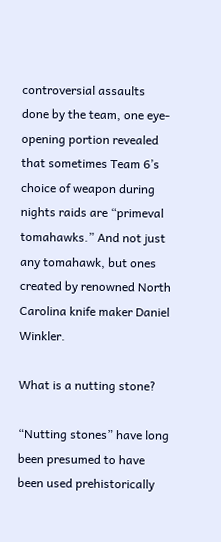controversial assaults done by the team, one eye-opening portion revealed that sometimes Team 6’s choice of weapon during nights raids are “primeval tomahawks.” And not just any tomahawk, but ones created by renowned North Carolina knife maker Daniel Winkler.

What is a nutting stone?

“Nutting stones” have long been presumed to have been used prehistorically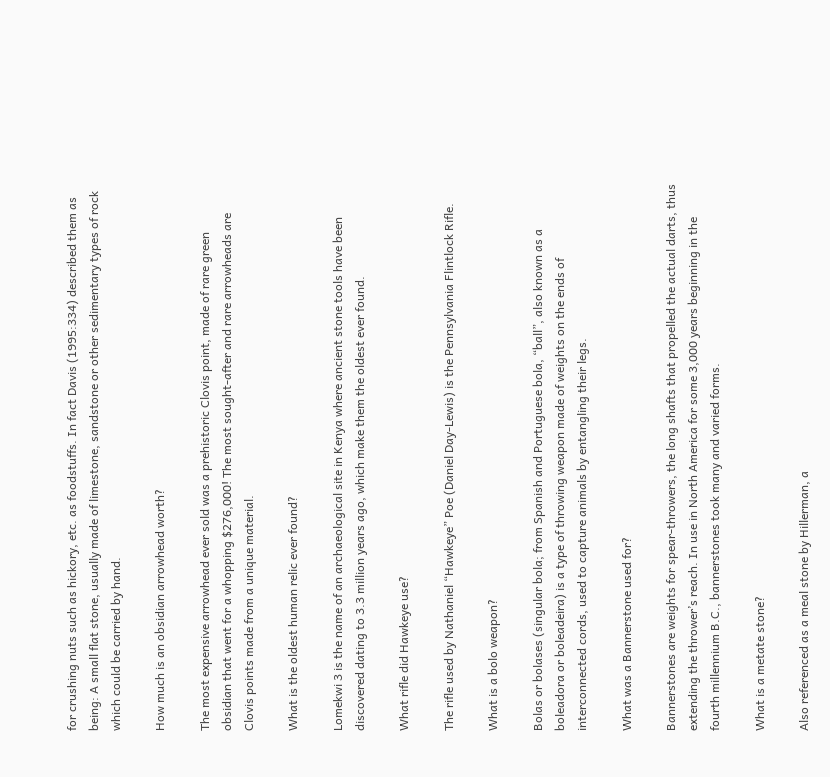for crushing nuts such as hickory, etc. as foodstuffs. In fact Davis (1995:334) described them as being: A small flat stone, usually made of limestone, sandstone or other sedimentary types of rock which could be carried by hand.

How much is an obsidian arrowhead worth?

The most expensive arrowhead ever sold was a prehistoric Clovis point, made of rare green obsidian that went for a whopping $276,000! The most sought-after and rare arrowheads are Clovis points made from a unique material.

What is the oldest human relic ever found?

Lomekwi 3 is the name of an archaeological site in Kenya where ancient stone tools have been discovered dating to 3.3 million years ago, which make them the oldest ever found.

What rifle did Hawkeye use?

The rifle used by Nathaniel “Hawkeye” Poe (Daniel Day-Lewis) is the Pennsylvania Flintlock Rifle.

What is a bolo weapon?

Bolas or bolases (singular bola; from Spanish and Portuguese bola, “ball”, also known as a boleadora or boleadeira) is a type of throwing weapon made of weights on the ends of interconnected cords, used to capture animals by entangling their legs.

What was a Bannerstone used for?

Bannerstones are weights for spear-throwers, the long shafts that propelled the actual darts, thus extending the thrower’s reach. In use in North America for some 3,000 years beginning in the fourth millennium B.C., bannerstones took many and varied forms.

What is a metate stone?

Also referenced as a meal stone by Hillerman, a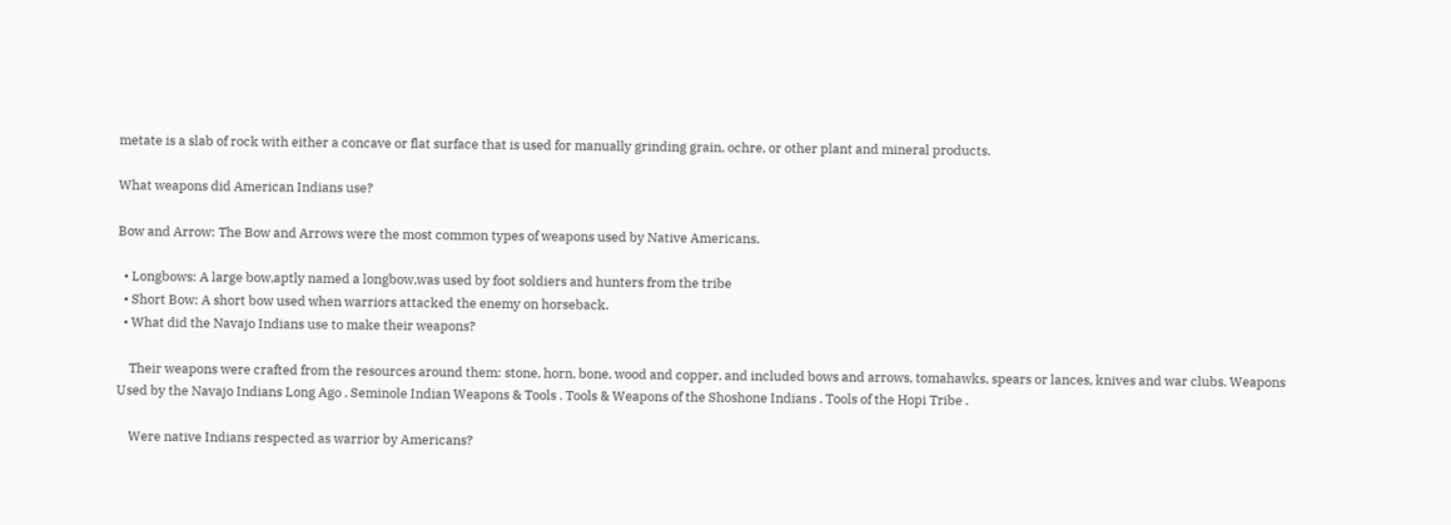metate is a slab of rock with either a concave or flat surface that is used for manually grinding grain, ochre, or other plant and mineral products.

What weapons did American Indians use?

Bow and Arrow: The Bow and Arrows were the most common types of weapons used by Native Americans.

  • Longbows: A large bow,aptly named a longbow,was used by foot soldiers and hunters from the tribe
  • Short Bow: A short bow used when warriors attacked the enemy on horseback.
  • What did the Navajo Indians use to make their weapons?

    Their weapons were crafted from the resources around them: stone, horn, bone, wood and copper, and included bows and arrows, tomahawks, spears or lances, knives and war clubs. Weapons Used by the Navajo Indians Long Ago . Seminole Indian Weapons & Tools . Tools & Weapons of the Shoshone Indians . Tools of the Hopi Tribe .

    Were native Indians respected as warrior by Americans?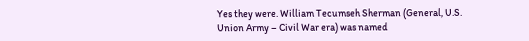Yes they were. William Tecumseh Sherman (General, U.S. Union Army – Civil War era) was named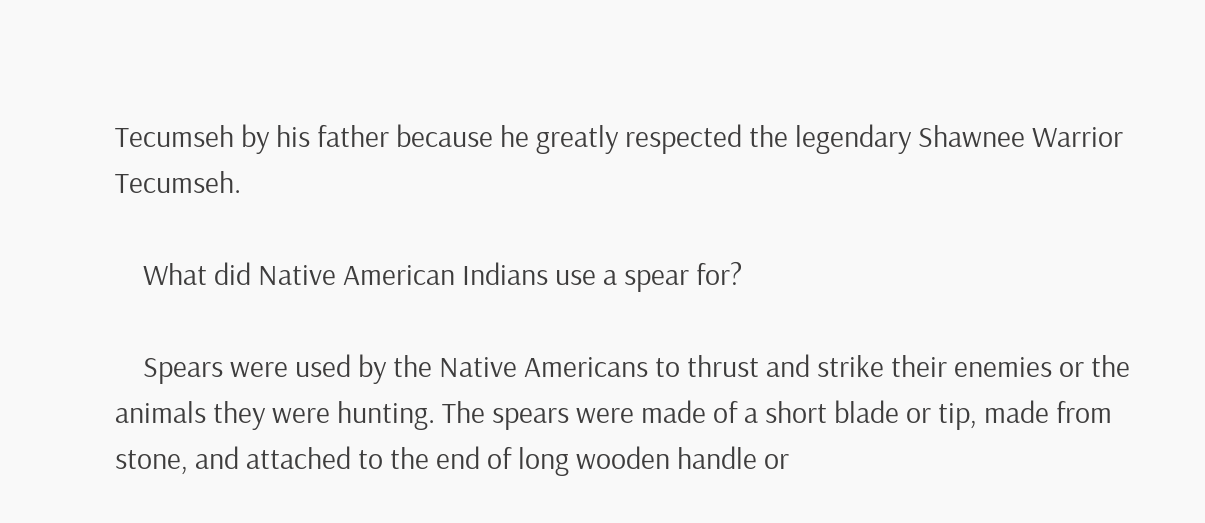Tecumseh by his father because he greatly respected the legendary Shawnee Warrior Tecumseh.

    What did Native American Indians use a spear for?

    Spears were used by the Native Americans to thrust and strike their enemies or the animals they were hunting. The spears were made of a short blade or tip, made from stone, and attached to the end of long wooden handle or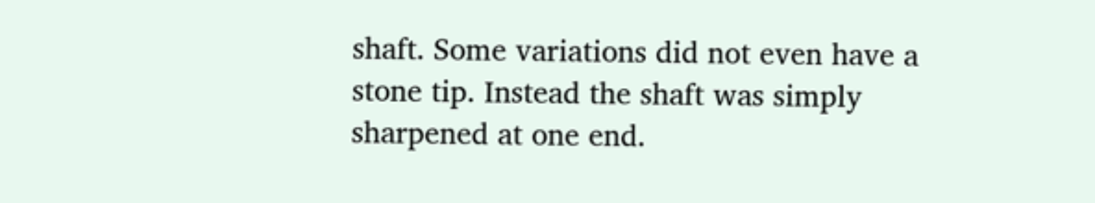shaft. Some variations did not even have a stone tip. Instead the shaft was simply sharpened at one end.